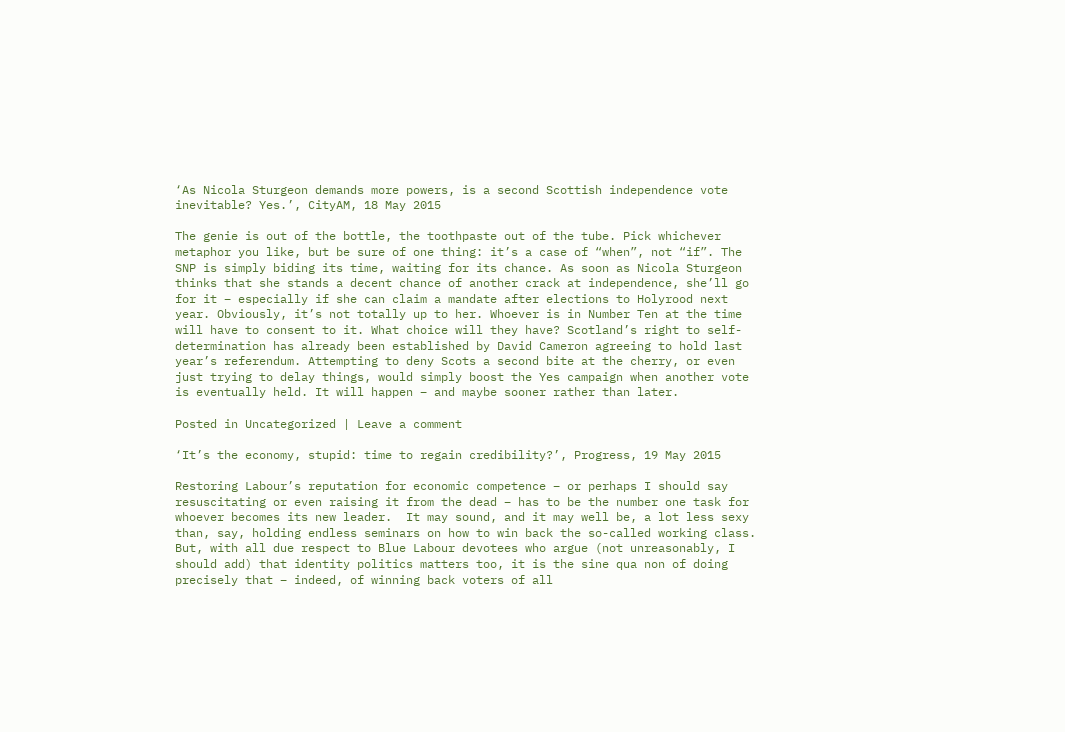‘As Nicola Sturgeon demands more powers, is a second Scottish independence vote inevitable? Yes.’, CityAM, 18 May 2015

The genie is out of the bottle, the toothpaste out of the tube. Pick whichever metaphor you like, but be sure of one thing: it’s a case of “when”, not “if”. The SNP is simply biding its time, waiting for its chance. As soon as Nicola Sturgeon thinks that she stands a decent chance of another crack at independence, she’ll go for it – especially if she can claim a mandate after elections to Holyrood next year. Obviously, it’s not totally up to her. Whoever is in Number Ten at the time will have to consent to it. What choice will they have? Scotland’s right to self-determination has already been established by David Cameron agreeing to hold last year’s referendum. Attempting to deny Scots a second bite at the cherry, or even just trying to delay things, would simply boost the Yes campaign when another vote is eventually held. It will happen – and maybe sooner rather than later.

Posted in Uncategorized | Leave a comment

‘It’s the economy, stupid: time to regain credibility?’, Progress, 19 May 2015

Restoring Labour’s reputation for economic competence – or perhaps I should say resuscitating or even raising it from the dead – has to be the number one task for whoever becomes its new leader.  It may sound, and it may well be, a lot less sexy than, say, holding endless seminars on how to win back the so-called working class.  But, with all due respect to Blue Labour devotees who argue (not unreasonably, I should add) that identity politics matters too, it is the sine qua non of doing precisely that – indeed, of winning back voters of all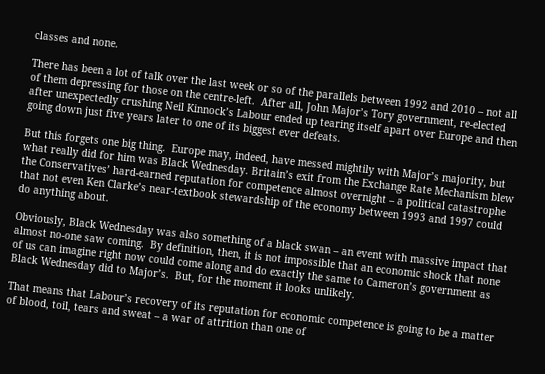classes and none.

There has been a lot of talk over the last week or so of the parallels between 1992 and 2010 – not all of them depressing for those on the centre-left.  After all, John Major’s Tory government, re-elected after unexpectedly crushing Neil Kinnock’s Labour ended up tearing itself apart over Europe and then going down just five years later to one of its biggest ever defeats.

But this forgets one big thing.  Europe may, indeed, have messed mightily with Major’s majority, but what really did for him was Black Wednesday. Britain’s exit from the Exchange Rate Mechanism blew the Conservatives’ hard-earned reputation for competence almost overnight – a political catastrophe that not even Ken Clarke’s near-textbook stewardship of the economy between 1993 and 1997 could do anything about.

Obviously, Black Wednesday was also something of a black swan – an event with massive impact that almost no-one saw coming.  By definition, then, it is not impossible that an economic shock that none of us can imagine right now could come along and do exactly the same to Cameron’s government as Black Wednesday did to Major’s.  But, for the moment it looks unlikely.

That means that Labour’s recovery of its reputation for economic competence is going to be a matter of blood, toil, tears and sweat – a war of attrition than one of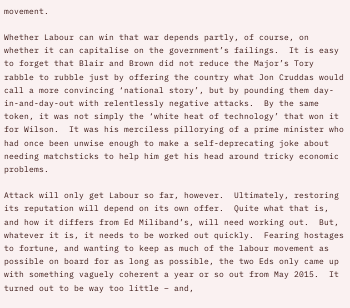movement.

Whether Labour can win that war depends partly, of course, on whether it can capitalise on the government’s failings.  It is easy to forget that Blair and Brown did not reduce the Major’s Tory rabble to rubble just by offering the country what Jon Cruddas would call a more convincing ‘national story’, but by pounding them day-in-and-day-out with relentlessly negative attacks.  By the same token, it was not simply the ‘white heat of technology’ that won it for Wilson.  It was his merciless pillorying of a prime minister who had once been unwise enough to make a self-deprecating joke about needing matchsticks to help him get his head around tricky economic problems.

Attack will only get Labour so far, however.  Ultimately, restoring its reputation will depend on its own offer.  Quite what that is, and how it differs from Ed Miliband’s, will need working out.  But, whatever it is, it needs to be worked out quickly.  Fearing hostages to fortune, and wanting to keep as much of the labour movement as possible on board for as long as possible, the two Eds only came up with something vaguely coherent a year or so out from May 2015.  It turned out to be way too little – and,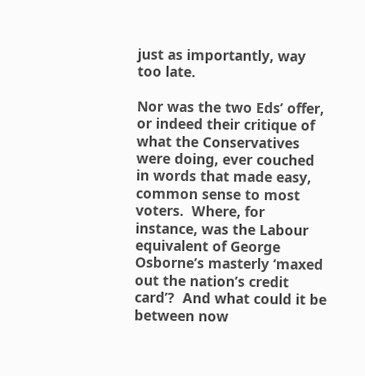just as importantly, way too late.

Nor was the two Eds’ offer, or indeed their critique of what the Conservatives were doing, ever couched in words that made easy, common sense to most voters.  Where, for instance, was the Labour equivalent of George Osborne’s masterly ‘maxed out the nation’s credit card’?  And what could it be between now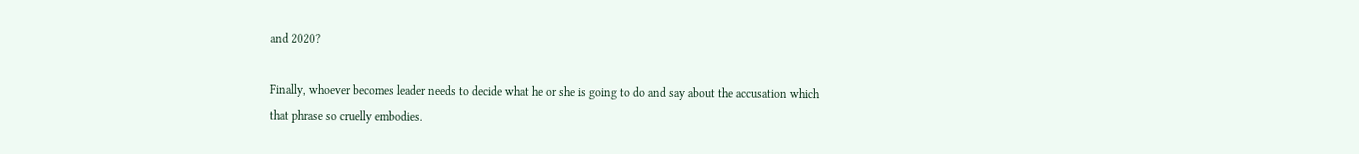and 2020?

Finally, whoever becomes leader needs to decide what he or she is going to do and say about the accusation which that phrase so cruelly embodies.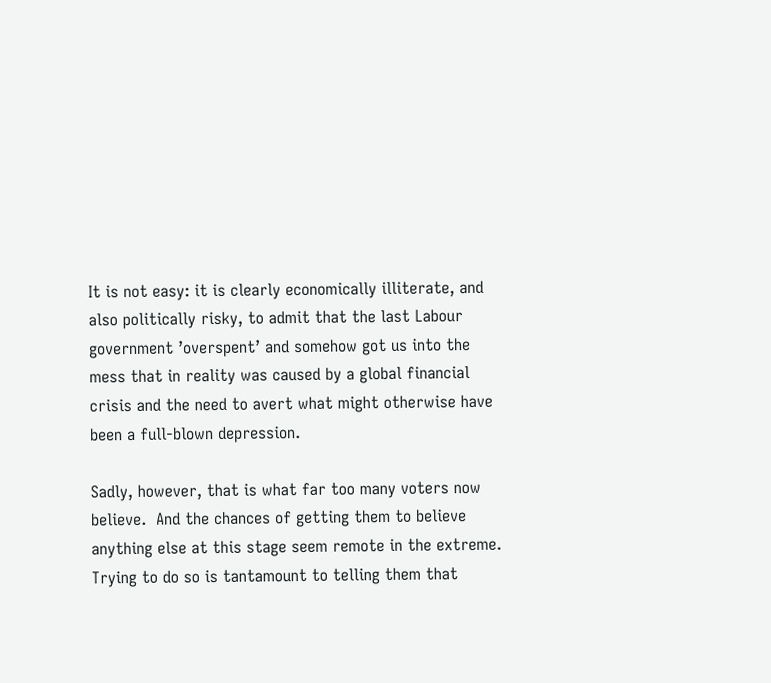It is not easy: it is clearly economically illiterate, and also politically risky, to admit that the last Labour government ’overspent’ and somehow got us into the mess that in reality was caused by a global financial crisis and the need to avert what might otherwise have been a full-blown depression.

Sadly, however, that is what far too many voters now believe.  And the chances of getting them to believe anything else at this stage seem remote in the extreme.  Trying to do so is tantamount to telling them that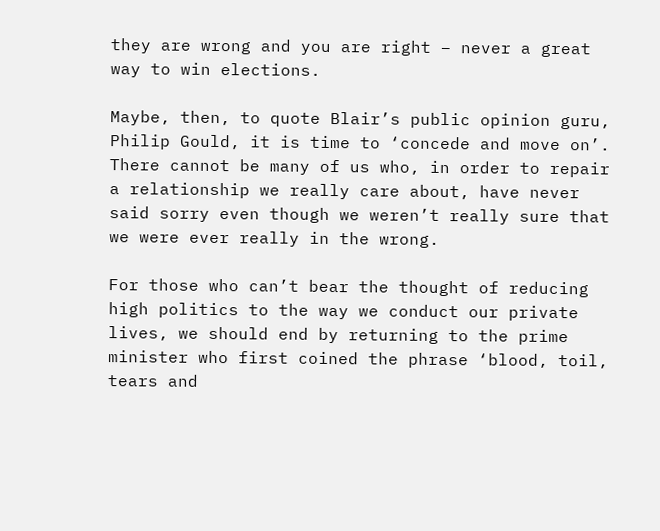they are wrong and you are right – never a great way to win elections.

Maybe, then, to quote Blair’s public opinion guru, Philip Gould, it is time to ‘concede and move on’.  There cannot be many of us who, in order to repair a relationship we really care about, have never said sorry even though we weren’t really sure that we were ever really in the wrong.

For those who can’t bear the thought of reducing high politics to the way we conduct our private lives, we should end by returning to the prime minister who first coined the phrase ‘blood, toil, tears and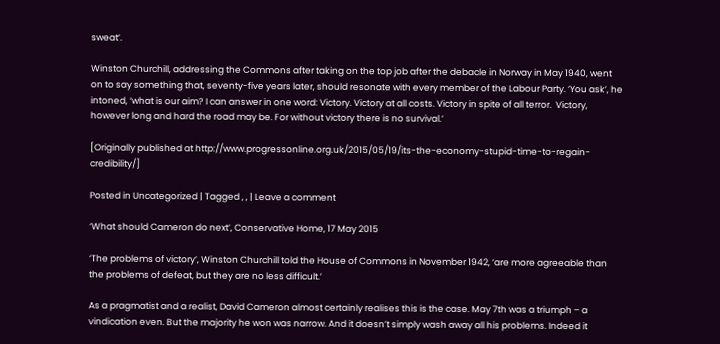sweat’.

Winston Churchill, addressing the Commons after taking on the top job after the debacle in Norway in May 1940, went on to say something that, seventy-five years later, should resonate with every member of the Labour Party. ‘You ask’, he intoned, ‘what is our aim? I can answer in one word: Victory. Victory at all costs. Victory in spite of all terror.  Victory, however long and hard the road may be. For without victory there is no survival.’

[Originally published at http://www.progressonline.org.uk/2015/05/19/its-the-economy-stupid-time-to-regain-credibility/]

Posted in Uncategorized | Tagged , , | Leave a comment

‘What should Cameron do next’, Conservative Home, 17 May 2015

‘The problems of victory’, Winston Churchill told the House of Commons in November 1942, ‘are more agreeable than the problems of defeat, but they are no less difficult.’

As a pragmatist and a realist, David Cameron almost certainly realises this is the case. May 7th was a triumph – a vindication even. But the majority he won was narrow. And it doesn’t simply wash away all his problems. Indeed it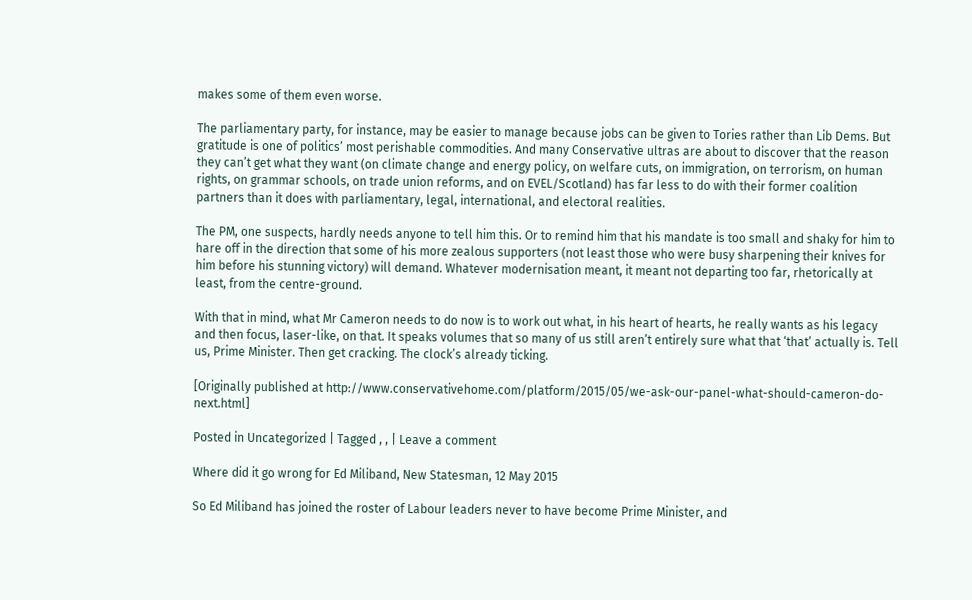makes some of them even worse.

The parliamentary party, for instance, may be easier to manage because jobs can be given to Tories rather than Lib Dems. But gratitude is one of politics’ most perishable commodities. And many Conservative ultras are about to discover that the reason they can’t get what they want (on climate change and energy policy, on welfare cuts, on immigration, on terrorism, on human rights, on grammar schools, on trade union reforms, and on EVEL/Scotland) has far less to do with their former coalition partners than it does with parliamentary, legal, international, and electoral realities.

The PM, one suspects, hardly needs anyone to tell him this. Or to remind him that his mandate is too small and shaky for him to hare off in the direction that some of his more zealous supporters (not least those who were busy sharpening their knives for him before his stunning victory) will demand. Whatever modernisation meant, it meant not departing too far, rhetorically at least, from the centre-ground.

With that in mind, what Mr Cameron needs to do now is to work out what, in his heart of hearts, he really wants as his legacy and then focus, laser-like, on that. It speaks volumes that so many of us still aren’t entirely sure what that ‘that’ actually is. Tell us, Prime Minister. Then get cracking. The clock’s already ticking.

[Originally published at http://www.conservativehome.com/platform/2015/05/we-ask-our-panel-what-should-cameron-do-next.html]

Posted in Uncategorized | Tagged , , | Leave a comment

Where did it go wrong for Ed Miliband, New Statesman, 12 May 2015

So Ed Miliband has joined the roster of Labour leaders never to have become Prime Minister, and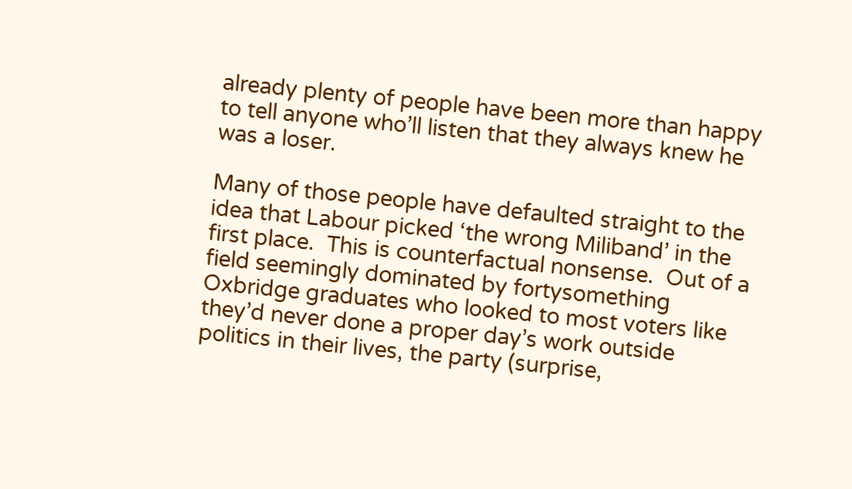already plenty of people have been more than happy to tell anyone who’ll listen that they always knew he was a loser.

Many of those people have defaulted straight to the idea that Labour picked ‘the wrong Miliband’ in the first place.  This is counterfactual nonsense.  Out of a field seemingly dominated by fortysomething Oxbridge graduates who looked to most voters like they’d never done a proper day’s work outside politics in their lives, the party (surprise,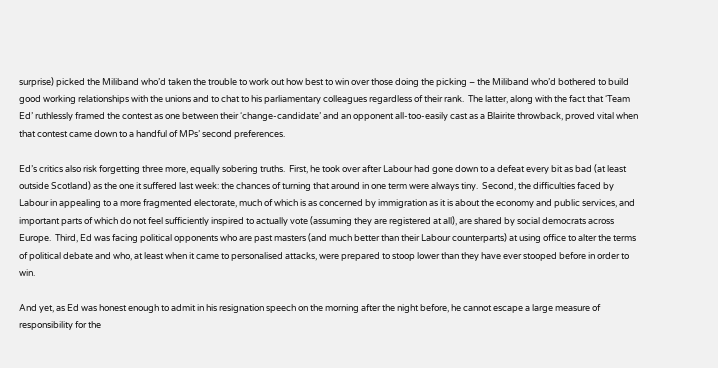surprise) picked the Miliband who’d taken the trouble to work out how best to win over those doing the picking – the Miliband who’d bothered to build good working relationships with the unions and to chat to his parliamentary colleagues regardless of their rank.  The latter, along with the fact that ‘Team Ed’ ruthlessly framed the contest as one between their ‘change-candidate’ and an opponent all-too-easily cast as a Blairite throwback, proved vital when that contest came down to a handful of MPs’ second preferences.

Ed’s critics also risk forgetting three more, equally sobering truths.  First, he took over after Labour had gone down to a defeat every bit as bad (at least outside Scotland) as the one it suffered last week: the chances of turning that around in one term were always tiny.  Second, the difficulties faced by Labour in appealing to a more fragmented electorate, much of which is as concerned by immigration as it is about the economy and public services, and important parts of which do not feel sufficiently inspired to actually vote (assuming they are registered at all), are shared by social democrats across Europe.  Third, Ed was facing political opponents who are past masters (and much better than their Labour counterparts) at using office to alter the terms of political debate and who, at least when it came to personalised attacks, were prepared to stoop lower than they have ever stooped before in order to win.

And yet, as Ed was honest enough to admit in his resignation speech on the morning after the night before, he cannot escape a large measure of responsibility for the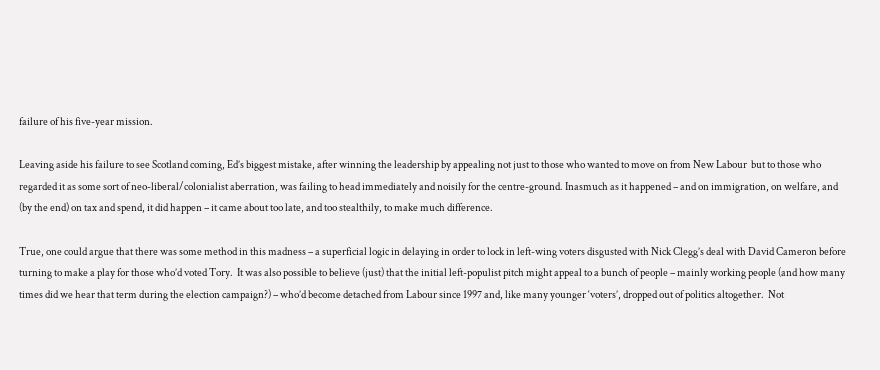failure of his five-year mission.

Leaving aside his failure to see Scotland coming, Ed’s biggest mistake, after winning the leadership by appealing not just to those who wanted to move on from New Labour  but to those who regarded it as some sort of neo-liberal/colonialist aberration, was failing to head immediately and noisily for the centre-ground. Inasmuch as it happened – and on immigration, on welfare, and (by the end) on tax and spend, it did happen – it came about too late, and too stealthily, to make much difference.

True, one could argue that there was some method in this madness – a superficial logic in delaying in order to lock in left-wing voters disgusted with Nick Clegg’s deal with David Cameron before turning to make a play for those who’d voted Tory.  It was also possible to believe (just) that the initial left-populist pitch might appeal to a bunch of people – mainly working people (and how many times did we hear that term during the election campaign?) – who’d become detached from Labour since 1997 and, like many younger ‘voters’, dropped out of politics altogether.  Not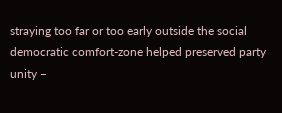straying too far or too early outside the social democratic comfort-zone helped preserved party unity –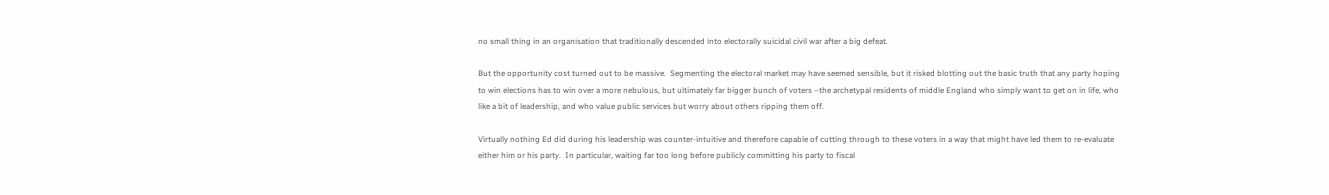no small thing in an organisation that traditionally descended into electorally suicidal civil war after a big defeat.

But the opportunity cost turned out to be massive.  Segmenting the electoral market may have seemed sensible, but it risked blotting out the basic truth that any party hoping to win elections has to win over a more nebulous, but ultimately far bigger bunch of voters –the archetypal residents of middle England who simply want to get on in life, who like a bit of leadership, and who value public services but worry about others ripping them off.

Virtually nothing Ed did during his leadership was counter-intuitive and therefore capable of cutting through to these voters in a way that might have led them to re-evaluate either him or his party.  In particular, waiting far too long before publicly committing his party to fiscal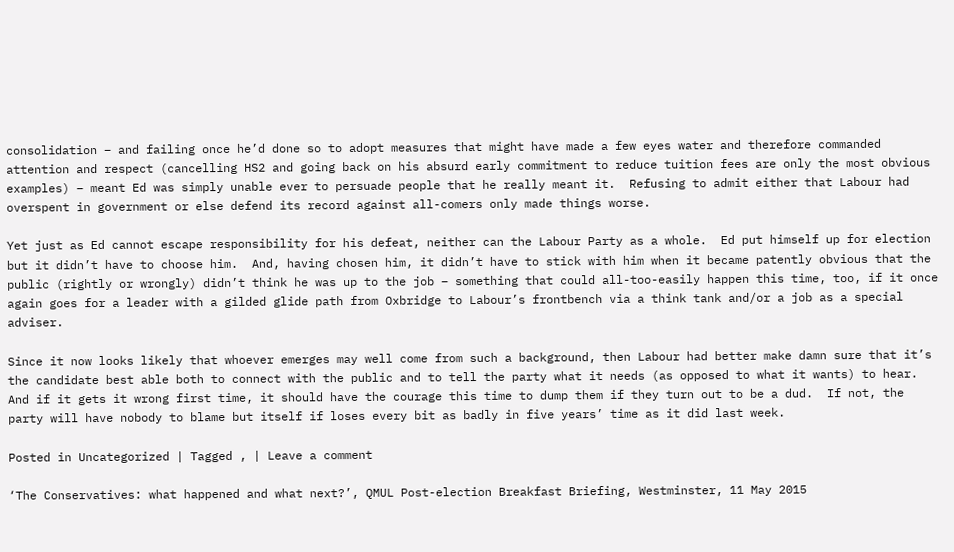consolidation – and failing once he’d done so to adopt measures that might have made a few eyes water and therefore commanded attention and respect (cancelling HS2 and going back on his absurd early commitment to reduce tuition fees are only the most obvious examples) – meant Ed was simply unable ever to persuade people that he really meant it.  Refusing to admit either that Labour had overspent in government or else defend its record against all-comers only made things worse.

Yet just as Ed cannot escape responsibility for his defeat, neither can the Labour Party as a whole.  Ed put himself up for election but it didn’t have to choose him.  And, having chosen him, it didn’t have to stick with him when it became patently obvious that the public (rightly or wrongly) didn’t think he was up to the job – something that could all-too-easily happen this time, too, if it once again goes for a leader with a gilded glide path from Oxbridge to Labour’s frontbench via a think tank and/or a job as a special adviser.

Since it now looks likely that whoever emerges may well come from such a background, then Labour had better make damn sure that it’s the candidate best able both to connect with the public and to tell the party what it needs (as opposed to what it wants) to hear.  And if it gets it wrong first time, it should have the courage this time to dump them if they turn out to be a dud.  If not, the party will have nobody to blame but itself if loses every bit as badly in five years’ time as it did last week.

Posted in Uncategorized | Tagged , | Leave a comment

‘The Conservatives: what happened and what next?’, QMUL Post-election Breakfast Briefing, Westminster, 11 May 2015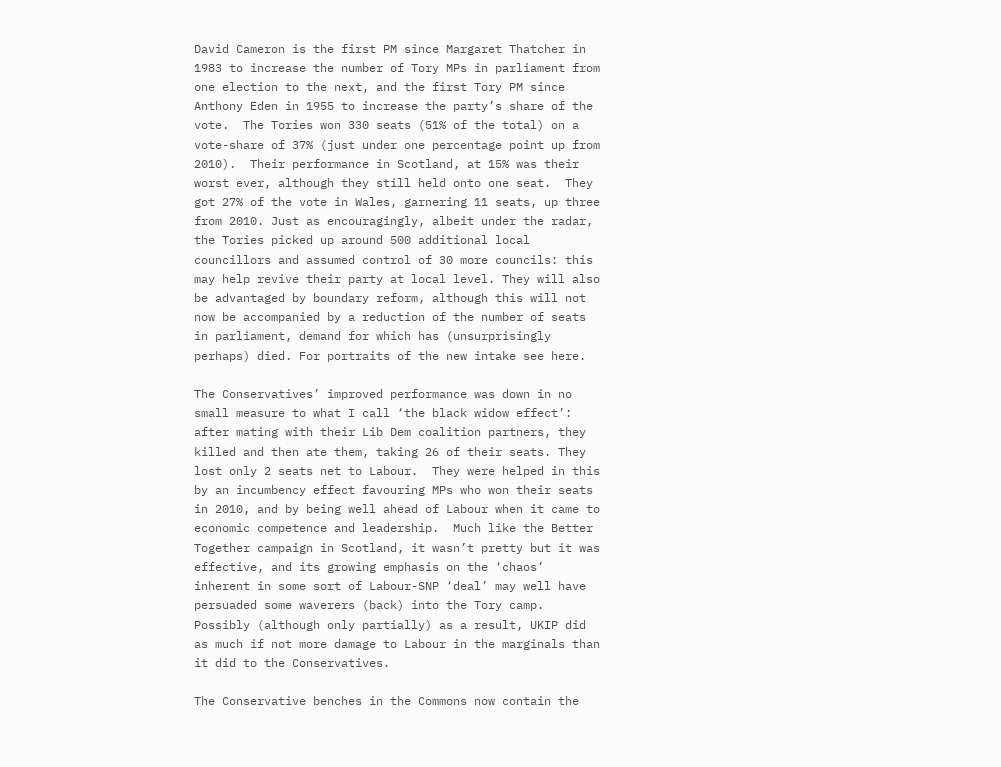David Cameron is the first PM since Margaret Thatcher in 1983 to increase the number of Tory MPs in parliament from one election to the next, and the first Tory PM since Anthony Eden in 1955 to increase the party’s share of the vote.  The Tories won 330 seats (51% of the total) on a vote-share of 37% (just under one percentage point up from 2010).  Their performance in Scotland, at 15% was their worst ever, although they still held onto one seat.  They got 27% of the vote in Wales, garnering 11 seats, up three from 2010. Just as encouragingly, albeit under the radar, the Tories picked up around 500 additional local councillors and assumed control of 30 more councils: this may help revive their party at local level. They will also be advantaged by boundary reform, although this will not now be accompanied by a reduction of the number of seats in parliament, demand for which has (unsurprisingly perhaps) died. For portraits of the new intake see here.

The Conservatives’ improved performance was down in no small measure to what I call ‘the black widow effect’: after mating with their Lib Dem coalition partners, they killed and then ate them, taking 26 of their seats. They lost only 2 seats net to Labour.  They were helped in this by an incumbency effect favouring MPs who won their seats in 2010, and by being well ahead of Labour when it came to economic competence and leadership.  Much like the Better Together campaign in Scotland, it wasn’t pretty but it was effective, and its growing emphasis on the ‘chaos’ inherent in some sort of Labour-SNP ‘deal’ may well have persuaded some waverers (back) into the Tory camp.  Possibly (although only partially) as a result, UKIP did as much if not more damage to Labour in the marginals than it did to the Conservatives.

The Conservative benches in the Commons now contain the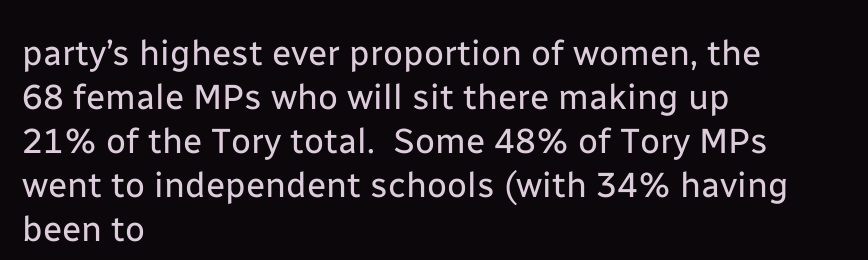party’s highest ever proportion of women, the 68 female MPs who will sit there making up 21% of the Tory total.  Some 48% of Tory MPs went to independent schools (with 34% having been to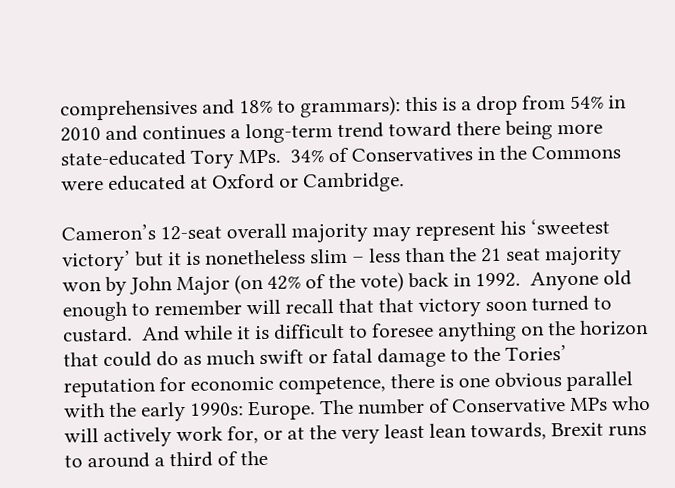comprehensives and 18% to grammars): this is a drop from 54% in 2010 and continues a long-term trend toward there being more state-educated Tory MPs.  34% of Conservatives in the Commons were educated at Oxford or Cambridge.

Cameron’s 12-seat overall majority may represent his ‘sweetest victory’ but it is nonetheless slim – less than the 21 seat majority won by John Major (on 42% of the vote) back in 1992.  Anyone old enough to remember will recall that that victory soon turned to custard.  And while it is difficult to foresee anything on the horizon that could do as much swift or fatal damage to the Tories’ reputation for economic competence, there is one obvious parallel with the early 1990s: Europe. The number of Conservative MPs who will actively work for, or at the very least lean towards, Brexit runs to around a third of the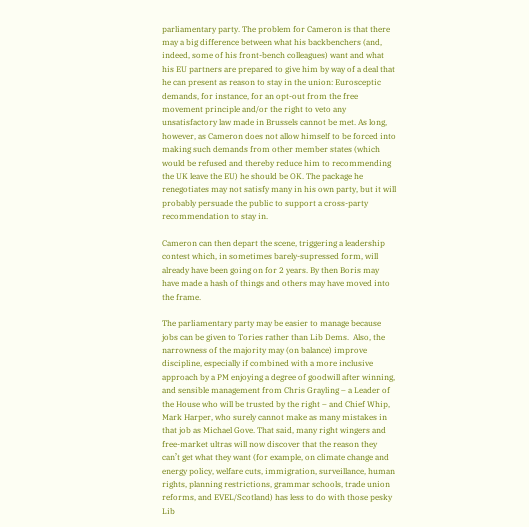parliamentary party. The problem for Cameron is that there may a big difference between what his backbenchers (and, indeed, some of his front-bench colleagues) want and what his EU partners are prepared to give him by way of a deal that he can present as reason to stay in the union: Eurosceptic demands, for instance, for an opt-out from the free movement principle and/or the right to veto any unsatisfactory law made in Brussels cannot be met. As long, however, as Cameron does not allow himself to be forced into making such demands from other member states (which would be refused and thereby reduce him to recommending the UK leave the EU) he should be OK. The package he renegotiates may not satisfy many in his own party, but it will probably persuade the public to support a cross-party recommendation to stay in.

Cameron can then depart the scene, triggering a leadership contest which, in sometimes barely-supressed form, will already have been going on for 2 years. By then Boris may have made a hash of things and others may have moved into the frame.

The parliamentary party may be easier to manage because jobs can be given to Tories rather than Lib Dems.  Also, the narrowness of the majority may (on balance) improve discipline, especially if combined with a more inclusive approach by a PM enjoying a degree of goodwill after winning, and sensible management from Chris Grayling – a Leader of the House who will be trusted by the right – and Chief Whip, Mark Harper, who surely cannot make as many mistakes in that job as Michael Gove. That said, many right wingers and free-market ultras will now discover that the reason they can’t get what they want (for example, on climate change and energy policy, welfare cuts, immigration, surveillance, human rights, planning restrictions, grammar schools, trade union reforms, and EVEL/Scotland) has less to do with those pesky Lib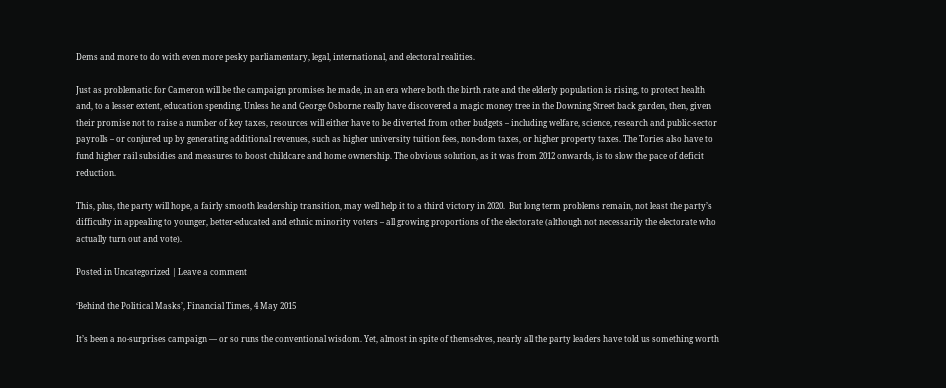Dems and more to do with even more pesky parliamentary, legal, international, and electoral realities.

Just as problematic for Cameron will be the campaign promises he made, in an era where both the birth rate and the elderly population is rising, to protect health and, to a lesser extent, education spending. Unless he and George Osborne really have discovered a magic money tree in the Downing Street back garden, then, given their promise not to raise a number of key taxes, resources will either have to be diverted from other budgets – including welfare, science, research and public-sector payrolls – or conjured up by generating additional revenues, such as higher university tuition fees, non-dom taxes, or higher property taxes. The Tories also have to fund higher rail subsidies and measures to boost childcare and home ownership. The obvious solution, as it was from 2012 onwards, is to slow the pace of deficit reduction.

This, plus, the party will hope, a fairly smooth leadership transition, may well help it to a third victory in 2020.  But long term problems remain, not least the party’s difficulty in appealing to younger, better-educated and ethnic minority voters – all growing proportions of the electorate (although not necessarily the electorate who actually turn out and vote).

Posted in Uncategorized | Leave a comment

‘Behind the Political Masks’, Financial Times, 4 May 2015

It’s been a no-surprises campaign — or so runs the conventional wisdom. Yet, almost in spite of themselves, nearly all the party leaders have told us something worth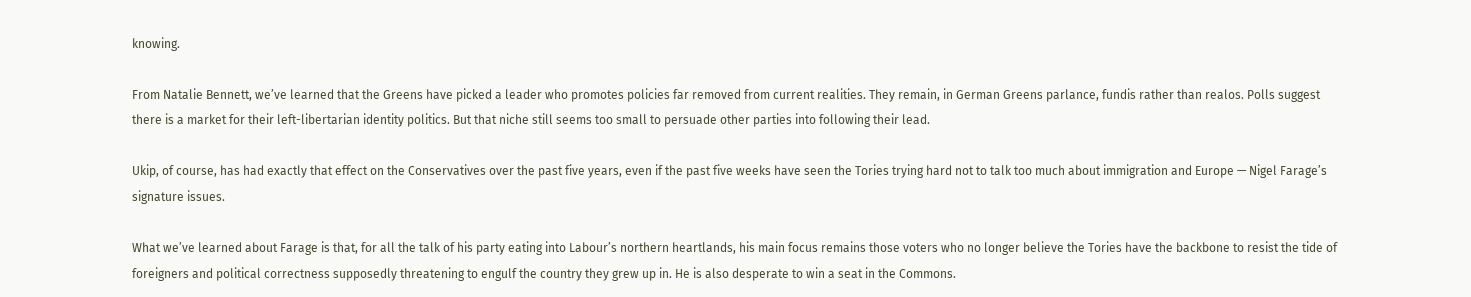knowing.

From Natalie Bennett, we’ve learned that the Greens have picked a leader who promotes policies far removed from current realities. They remain, in German Greens parlance, fundis rather than realos. Polls suggest there is a market for their left-libertarian identity politics. But that niche still seems too small to persuade other parties into following their lead.

Ukip, of course, has had exactly that effect on the Conservatives over the past five years, even if the past five weeks have seen the Tories trying hard not to talk too much about immigration and Europe — Nigel Farage’s signature issues.

What we’ve learned about Farage is that, for all the talk of his party eating into Labour’s northern heartlands, his main focus remains those voters who no longer believe the Tories have the backbone to resist the tide of foreigners and political correctness supposedly threatening to engulf the country they grew up in. He is also desperate to win a seat in the Commons.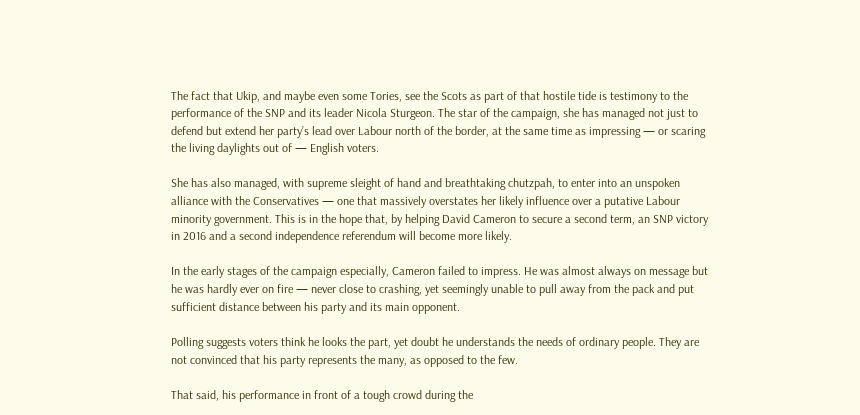The fact that Ukip, and maybe even some Tories, see the Scots as part of that hostile tide is testimony to the performance of the SNP and its leader Nicola Sturgeon. The star of the campaign, she has managed not just to defend but extend her party’s lead over Labour north of the border, at the same time as impressing — or scaring the living daylights out of — English voters.

She has also managed, with supreme sleight of hand and breathtaking chutzpah, to enter into an unspoken alliance with the Conservatives — one that massively overstates her likely influence over a putative Labour minority government. This is in the hope that, by helping David Cameron to secure a second term, an SNP victory in 2016 and a second independence referendum will become more likely.

In the early stages of the campaign especially, Cameron failed to impress. He was almost always on message but he was hardly ever on fire — never close to crashing, yet seemingly unable to pull away from the pack and put sufficient distance between his party and its main opponent.

Polling suggests voters think he looks the part, yet doubt he understands the needs of ordinary people. They are not convinced that his party represents the many, as opposed to the few.

That said, his performance in front of a tough crowd during the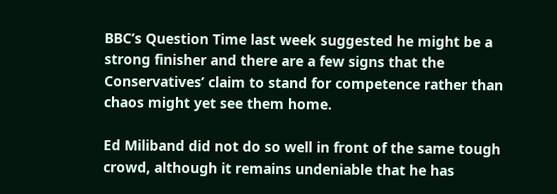BBC’s Question Time last week suggested he might be a strong finisher and there are a few signs that the Conservatives’ claim to stand for competence rather than chaos might yet see them home.

Ed Miliband did not do so well in front of the same tough crowd, although it remains undeniable that he has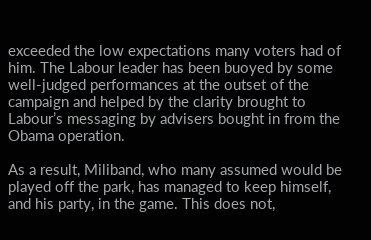exceeded the low expectations many voters had of him. The Labour leader has been buoyed by some well-judged performances at the outset of the campaign and helped by the clarity brought to Labour’s messaging by advisers bought in from the Obama operation.

As a result, Miliband, who many assumed would be played off the park, has managed to keep himself, and his party, in the game. This does not,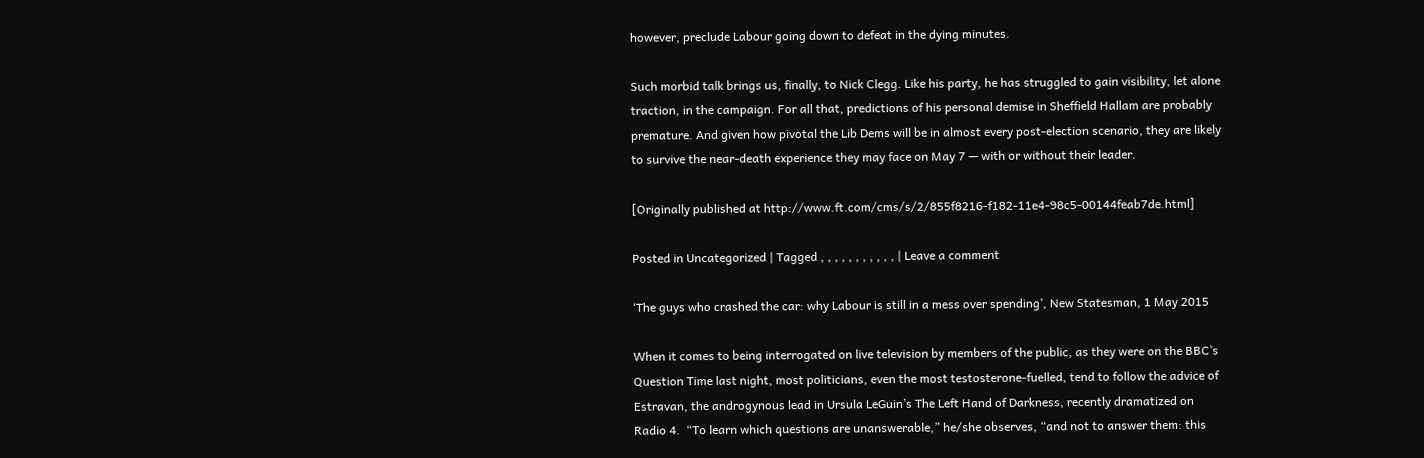however, preclude Labour going down to defeat in the dying minutes.

Such morbid talk brings us, finally, to Nick Clegg. Like his party, he has struggled to gain visibility, let alone traction, in the campaign. For all that, predictions of his personal demise in Sheffield Hallam are probably premature. And given how pivotal the Lib Dems will be in almost every post-election scenario, they are likely to survive the near-death experience they may face on May 7 — with or without their leader.

[Originally published at http://www.ft.com/cms/s/2/855f8216-f182-11e4-98c5-00144feab7de.html]

Posted in Uncategorized | Tagged , , , , , , , , , , , | Leave a comment

‘The guys who crashed the car: why Labour is still in a mess over spending’, New Statesman, 1 May 2015

When it comes to being interrogated on live television by members of the public, as they were on the BBC’s Question Time last night, most politicians, even the most testosterone-fuelled, tend to follow the advice of Estravan, the androgynous lead in Ursula LeGuin’s The Left Hand of Darkness, recently dramatized on Radio 4.  “To learn which questions are unanswerable,” he/she observes, “and not to answer them: this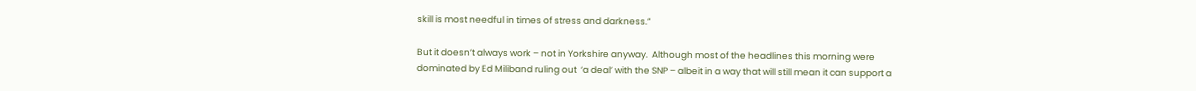skill is most needful in times of stress and darkness.”

But it doesn’t always work – not in Yorkshire anyway.  Although most of the headlines this morning were dominated by Ed Miliband ruling out  ‘a deal’ with the SNP – albeit in a way that will still mean it can support a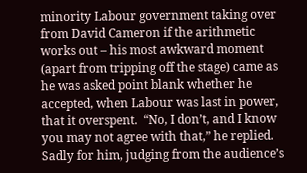minority Labour government taking over from David Cameron if the arithmetic works out – his most awkward moment (apart from tripping off the stage) came as he was asked point blank whether he accepted, when Labour was last in power, that it overspent.  “No, I don’t, and I know you may not agree with that,” he replied.  Sadly for him, judging from the audience’s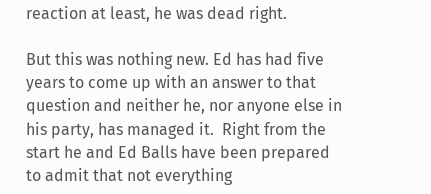reaction at least, he was dead right.

But this was nothing new. Ed has had five years to come up with an answer to that question and neither he, nor anyone else in his party, has managed it.  Right from the start he and Ed Balls have been prepared to admit that not everything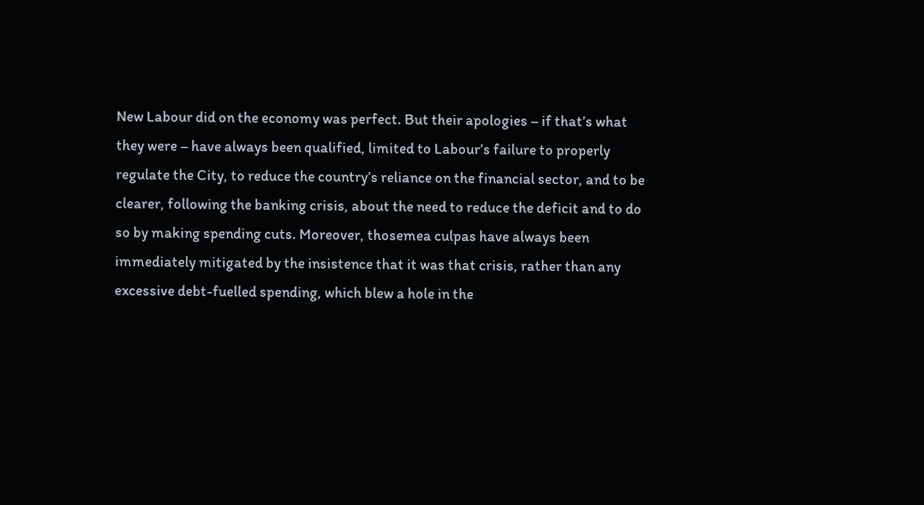New Labour did on the economy was perfect. But their apologies – if that’s what they were – have always been qualified, limited to Labour’s failure to properly regulate the City, to reduce the country’s reliance on the financial sector, and to be clearer, following the banking crisis, about the need to reduce the deficit and to do so by making spending cuts. Moreover, thosemea culpas have always been immediately mitigated by the insistence that it was that crisis, rather than any excessive debt-fuelled spending, which blew a hole in the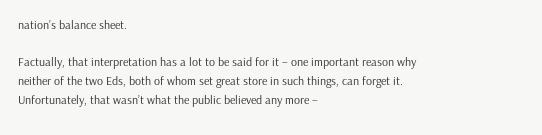nation’s balance sheet.

Factually, that interpretation has a lot to be said for it – one important reason why neither of the two Eds, both of whom set great store in such things, can forget it.  Unfortunately, that wasn’t what the public believed any more –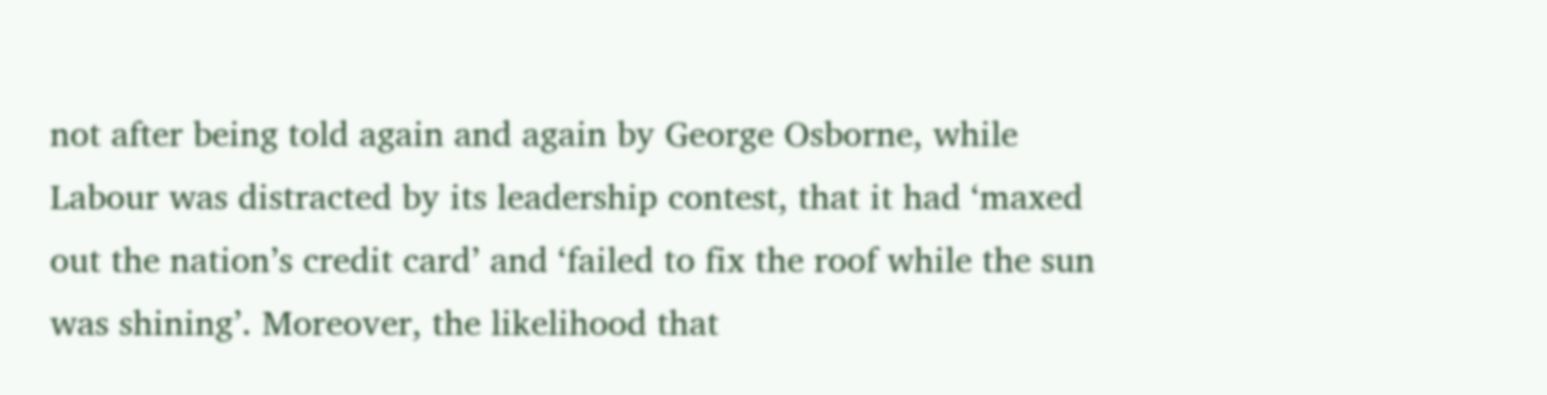not after being told again and again by George Osborne, while Labour was distracted by its leadership contest, that it had ‘maxed out the nation’s credit card’ and ‘failed to fix the roof while the sun was shining’. Moreover, the likelihood that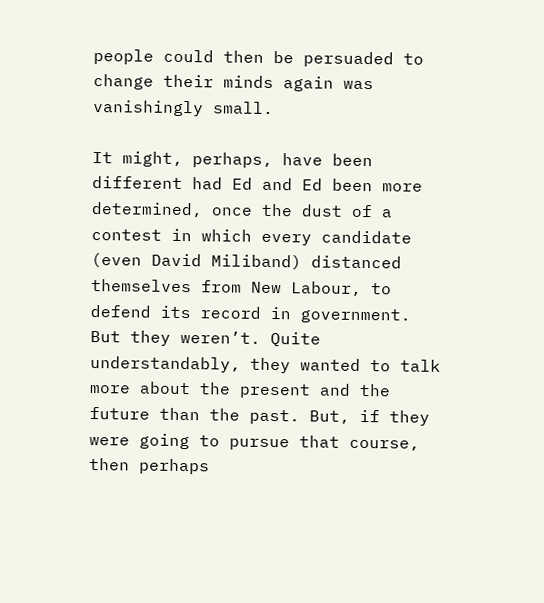people could then be persuaded to change their minds again was vanishingly small.

It might, perhaps, have been different had Ed and Ed been more determined, once the dust of a contest in which every candidate (even David Miliband) distanced themselves from New Labour, to defend its record in government. But they weren’t. Quite understandably, they wanted to talk more about the present and the future than the past. But, if they were going to pursue that course, then perhaps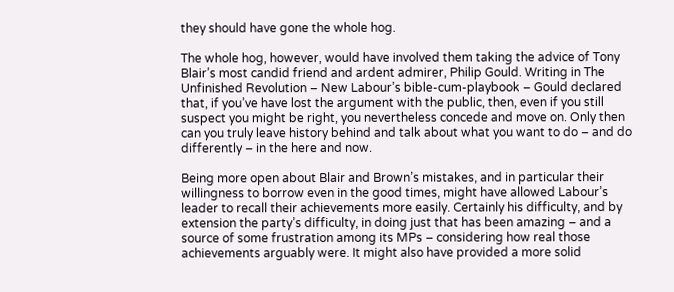they should have gone the whole hog.

The whole hog, however, would have involved them taking the advice of Tony Blair’s most candid friend and ardent admirer, Philip Gould. Writing in The Unfinished Revolution – New Labour’s bible-cum-playbook – Gould declared that, if you’ve have lost the argument with the public, then, even if you still suspect you might be right, you nevertheless concede and move on. Only then can you truly leave history behind and talk about what you want to do – and do differently – in the here and now.

Being more open about Blair and Brown’s mistakes, and in particular their willingness to borrow even in the good times, might have allowed Labour’s leader to recall their achievements more easily. Certainly his difficulty, and by extension the party’s difficulty, in doing just that has been amazing – and a source of some frustration among its MPs – considering how real those achievements arguably were. It might also have provided a more solid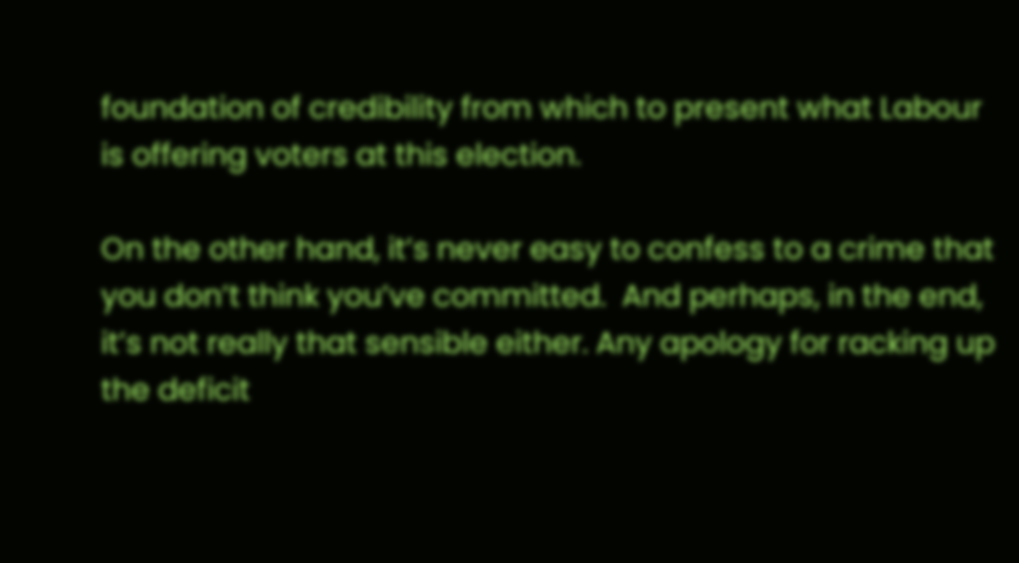foundation of credibility from which to present what Labour is offering voters at this election.

On the other hand, it’s never easy to confess to a crime that you don’t think you’ve committed.  And perhaps, in the end, it’s not really that sensible either. Any apology for racking up the deficit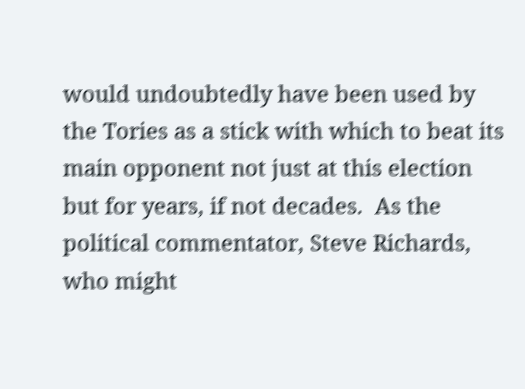would undoubtedly have been used by the Tories as a stick with which to beat its main opponent not just at this election but for years, if not decades.  As the political commentator, Steve Richards, who might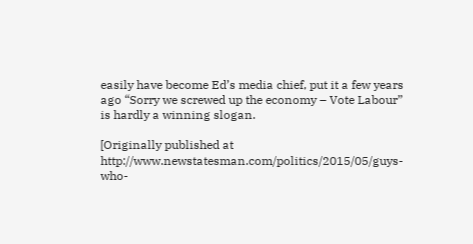easily have become Ed’s media chief, put it a few years ago “Sorry we screwed up the economy – Vote Labour” is hardly a winning slogan.

[Originally published at http://www.newstatesman.com/politics/2015/05/guys-who-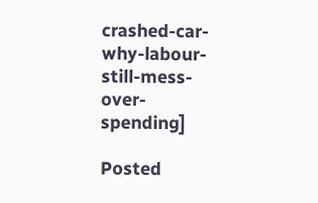crashed-car-why-labour-still-mess-over-spending]

Posted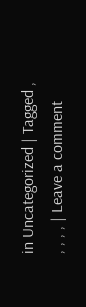in Uncategorized | Tagged , , , , , | Leave a comment